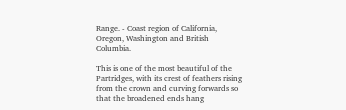Range. - Coast region of California, Oregon, Washington and British Columbia.

This is one of the most beautiful of the Partridges, with its crest of feathers rising from the crown and curving forwards so that the broadened ends hang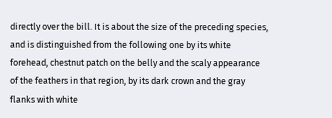directly over the bill. It is about the size of the preceding species, and is distinguished from the following one by its white forehead, chestnut patch on the belly and the scaly appearance of the feathers in that region, by its dark crown and the gray flanks with white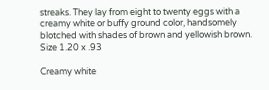streaks. They lay from eight to twenty eggs with a creamy white or buffy ground color, handsomely blotched with shades of brown and yellowish brown. Size 1.20 x .93

Creamy white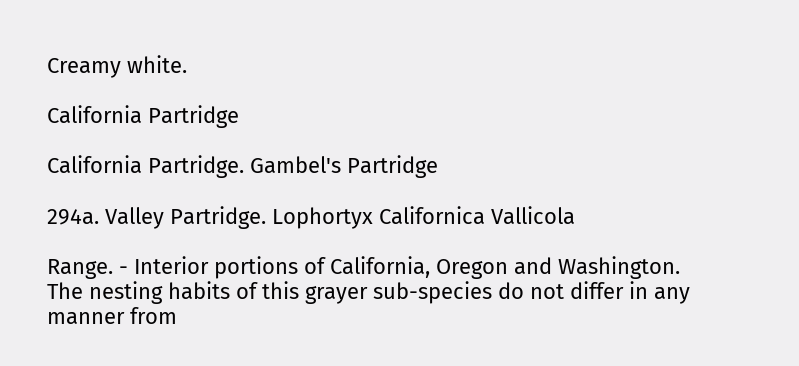Creamy white.

California Partridge

California Partridge. Gambel's Partridge

294a. Valley Partridge. Lophortyx Californica Vallicola

Range. - Interior portions of California, Oregon and Washington. The nesting habits of this grayer sub-species do not differ in any manner from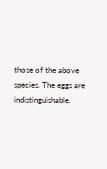those of the above species. The eggs are indistinguishable.